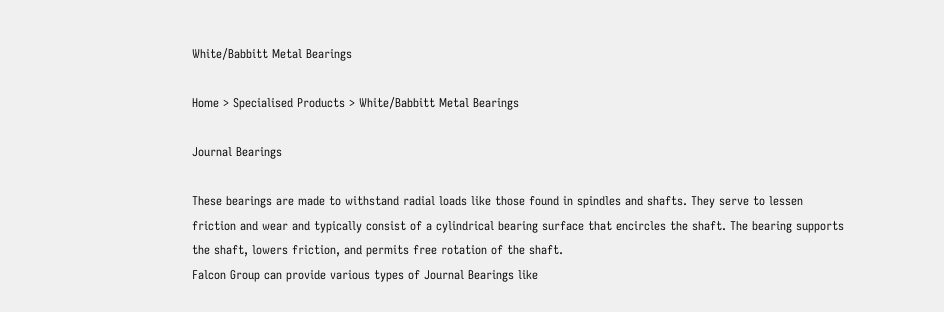White/Babbitt Metal Bearings

Home > Specialised Products > White/Babbitt Metal Bearings

Journal Bearings

These bearings are made to withstand radial loads like those found in spindles and shafts. They serve to lessen friction and wear and typically consist of a cylindrical bearing surface that encircles the shaft. The bearing supports the shaft, lowers friction, and permits free rotation of the shaft.
Falcon Group can provide various types of Journal Bearings like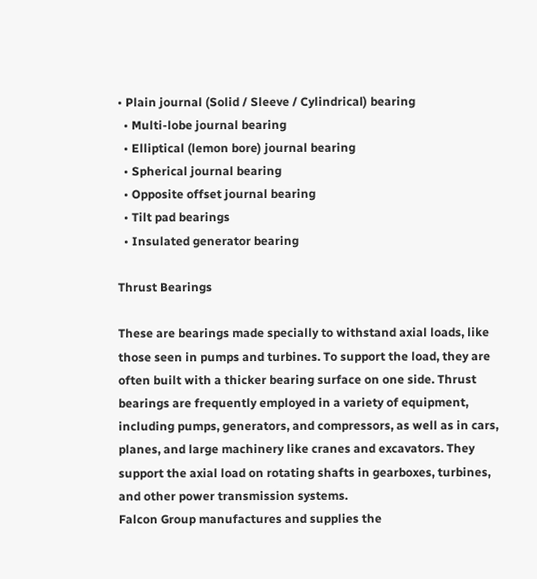• Plain journal (Solid / Sleeve / Cylindrical) bearing
  • Multi-lobe journal bearing
  • Elliptical (lemon bore) journal bearing
  • Spherical journal bearing
  • Opposite offset journal bearing
  • Tilt pad bearings
  • Insulated generator bearing

Thrust Bearings

These are bearings made specially to withstand axial loads, like those seen in pumps and turbines. To support the load, they are often built with a thicker bearing surface on one side. Thrust bearings are frequently employed in a variety of equipment, including pumps, generators, and compressors, as well as in cars, planes, and large machinery like cranes and excavators. They support the axial load on rotating shafts in gearboxes, turbines, and other power transmission systems.
Falcon Group manufactures and supplies the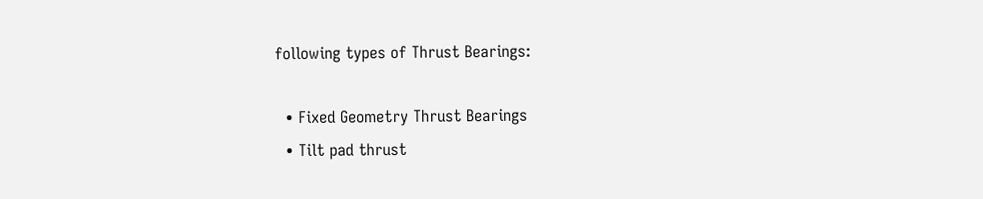following types of Thrust Bearings:

  • Fixed Geometry Thrust Bearings
  • Tilt pad thrust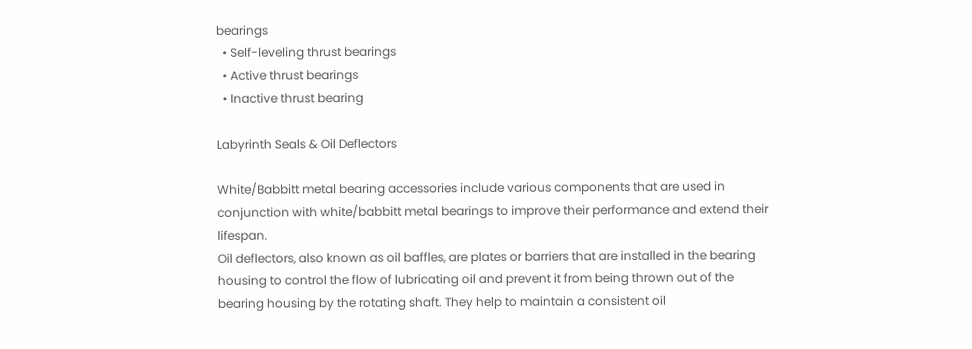bearings
  • Self-leveling thrust bearings
  • Active thrust bearings
  • Inactive thrust bearing

Labyrinth Seals & Oil Deflectors

White/Babbitt metal bearing accessories include various components that are used in conjunction with white/babbitt metal bearings to improve their performance and extend their lifespan.
Oil deflectors, also known as oil baffles, are plates or barriers that are installed in the bearing housing to control the flow of lubricating oil and prevent it from being thrown out of the bearing housing by the rotating shaft. They help to maintain a consistent oil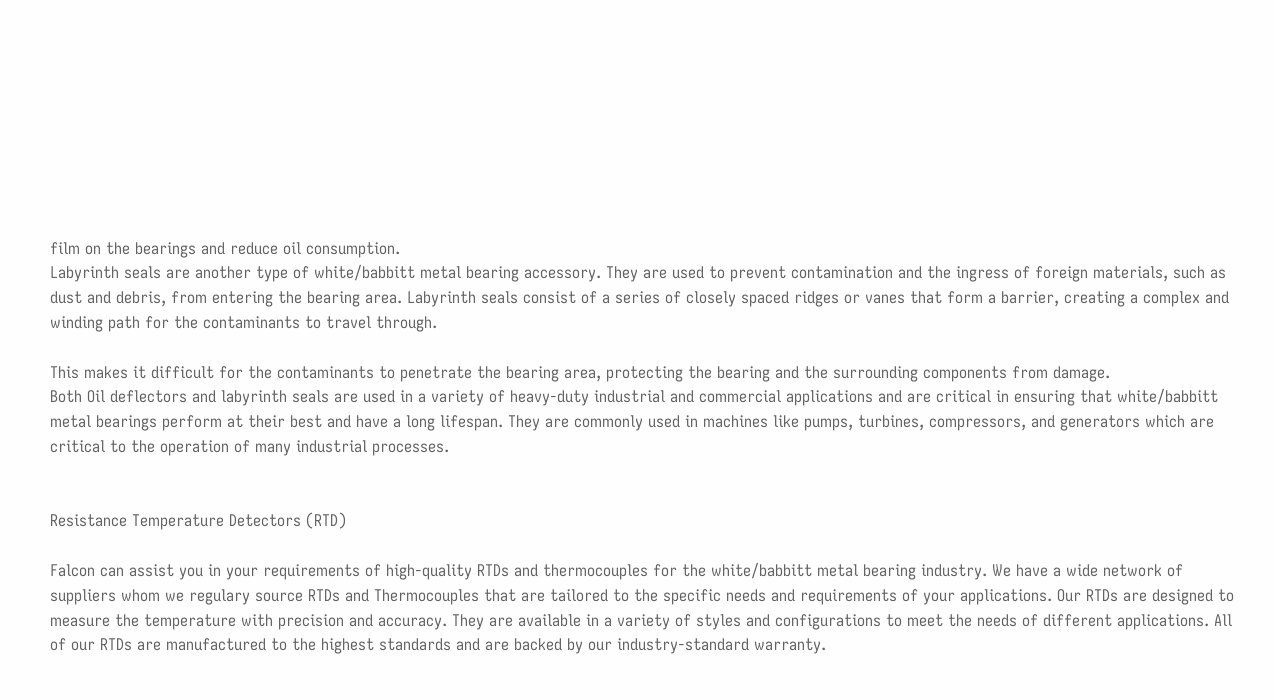film on the bearings and reduce oil consumption.
Labyrinth seals are another type of white/babbitt metal bearing accessory. They are used to prevent contamination and the ingress of foreign materials, such as dust and debris, from entering the bearing area. Labyrinth seals consist of a series of closely spaced ridges or vanes that form a barrier, creating a complex and winding path for the contaminants to travel through.

This makes it difficult for the contaminants to penetrate the bearing area, protecting the bearing and the surrounding components from damage.
Both Oil deflectors and labyrinth seals are used in a variety of heavy-duty industrial and commercial applications and are critical in ensuring that white/babbitt metal bearings perform at their best and have a long lifespan. They are commonly used in machines like pumps, turbines, compressors, and generators which are critical to the operation of many industrial processes.


Resistance Temperature Detectors (RTD)

Falcon can assist you in your requirements of high-quality RTDs and thermocouples for the white/babbitt metal bearing industry. We have a wide network of suppliers whom we regulary source RTDs and Thermocouples that are tailored to the specific needs and requirements of your applications. Our RTDs are designed to measure the temperature with precision and accuracy. They are available in a variety of styles and configurations to meet the needs of different applications. All of our RTDs are manufactured to the highest standards and are backed by our industry-standard warranty.